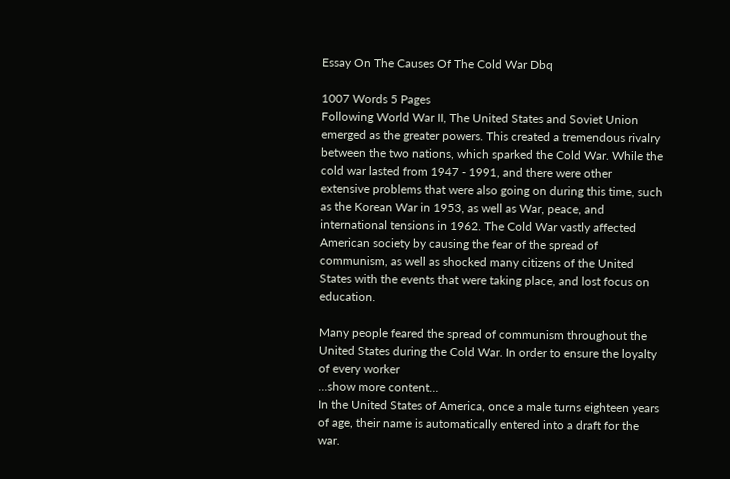Essay On The Causes Of The Cold War Dbq

1007 Words 5 Pages
Following World War II, The United States and Soviet Union emerged as the greater powers. This created a tremendous rivalry between the two nations, which sparked the Cold War. While the cold war lasted from 1947 - 1991, and there were other extensive problems that were also going on during this time, such as the Korean War in 1953, as well as War, peace, and international tensions in 1962. The Cold War vastly affected American society by causing the fear of the spread of communism, as well as shocked many citizens of the United States with the events that were taking place, and lost focus on education.

Many people feared the spread of communism throughout the United States during the Cold War. In order to ensure the loyalty of every worker
…show more content…
In the United States of America, once a male turns eighteen years of age, their name is automatically entered into a draft for the war.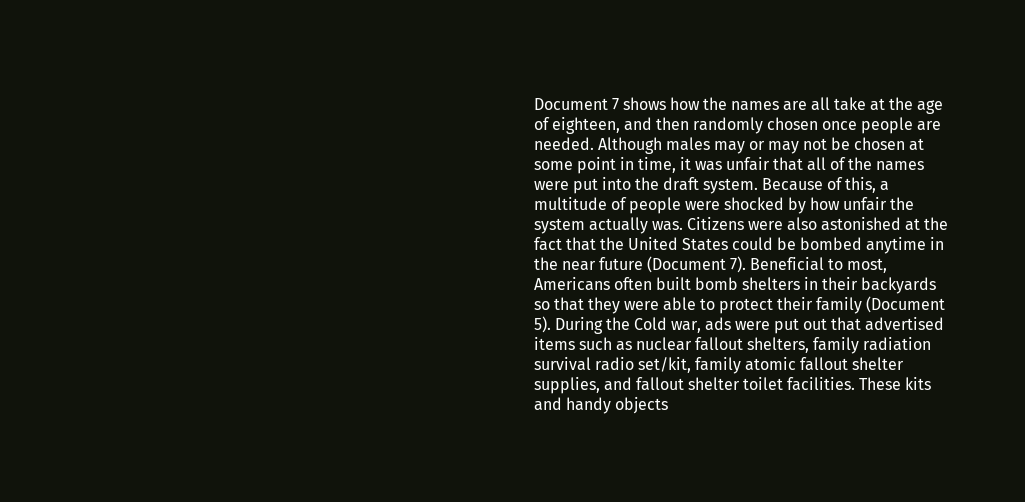Document 7 shows how the names are all take at the age of eighteen, and then randomly chosen once people are needed. Although males may or may not be chosen at some point in time, it was unfair that all of the names were put into the draft system. Because of this, a multitude of people were shocked by how unfair the system actually was. Citizens were also astonished at the fact that the United States could be bombed anytime in the near future (Document 7). Beneficial to most, Americans often built bomb shelters in their backyards so that they were able to protect their family (Document 5). During the Cold war, ads were put out that advertised items such as nuclear fallout shelters, family radiation survival radio set/kit, family atomic fallout shelter supplies, and fallout shelter toilet facilities. These kits and handy objects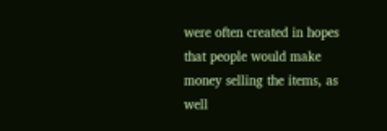were often created in hopes that people would make money selling the items, as well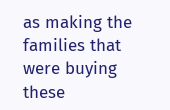as making the families that were buying these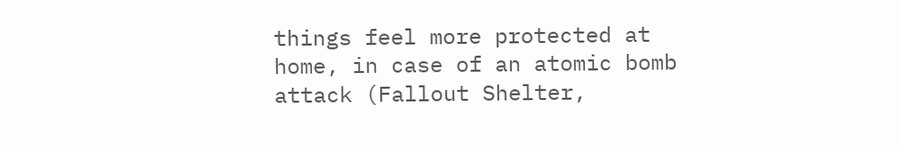things feel more protected at home, in case of an atomic bomb attack (Fallout Shelter,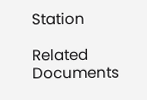Station

Related Documents